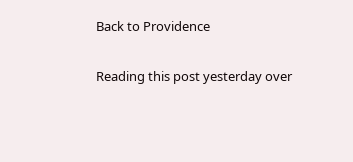Back to Providence

Reading this post yesterday over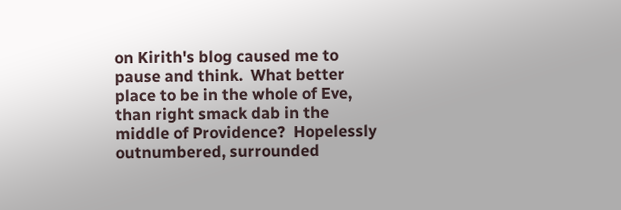on Kirith's blog caused me to pause and think.  What better place to be in the whole of Eve, than right smack dab in the middle of Providence?  Hopelessly outnumbered, surrounded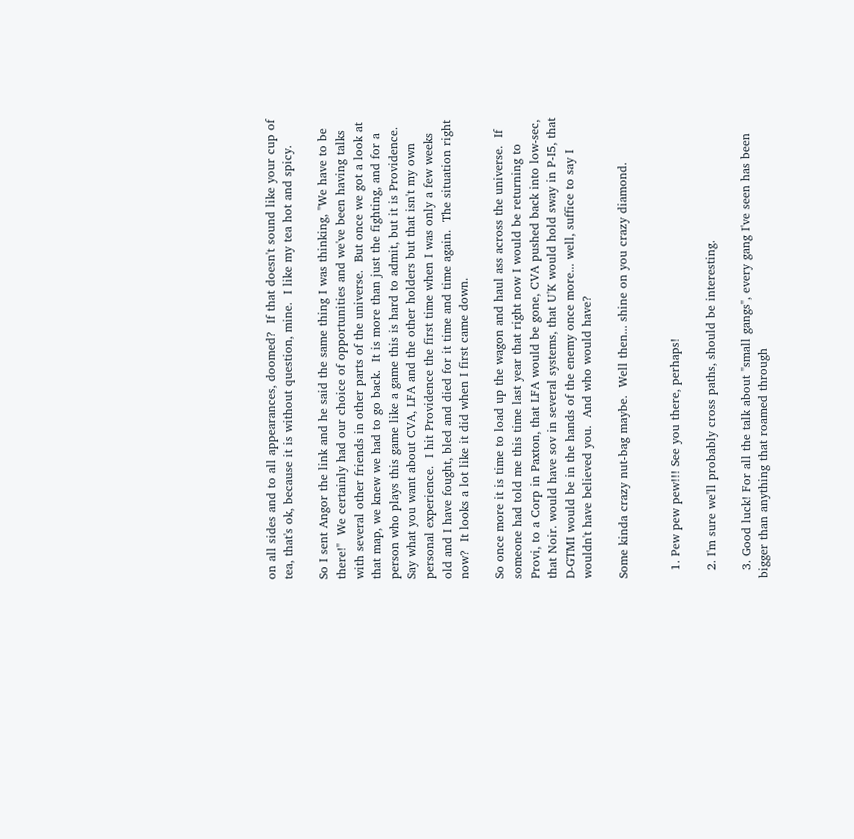on all sides and to all appearances, doomed?  If that doesn't sound like your cup of tea, that's ok, because it is without question, mine.  I like my tea hot and spicy.

So I sent Angor the link and he said the same thing I was thinking, "We have to be there!"  We certainly had our choice of opportunities and we've been having talks with several other friends in other parts of the universe.  But once we got a look at that map, we knew we had to go back.  It is more than just the fighting, and for a person who plays this game like a game this is hard to admit, but it is Providence.  Say what you want about CVA, LFA and the other holders but that isn't my own personal experience.  I hit Providence the first time when I was only a few weeks old and I have fought, bled and died for it time and time again.  The situation right now?  It looks a lot like it did when I first came down.

So once more it is time to load up the wagon and haul ass across the universe.  If someone had told me this time last year that right now I would be returning to Provi, to a Corp in Paxton, that LFA would be gone, CVA pushed back into low-sec, that Noir. would have sov in several systems, that U'K would hold sway in P-I5, that D-GTMI would be in the hands of the enemy once more... well, suffice to say I wouldn't have believed you.  And who would have?

Some kinda crazy nut-bag maybe.  Well then... shine on you crazy diamond.


  1. Pew pew pew!!! See you there, perhaps!

  2. I'm sure we'll probably cross paths, should be interesting.

  3. Good luck! For all the talk about "small gangs", every gang I've seen has been bigger than anything that roamed through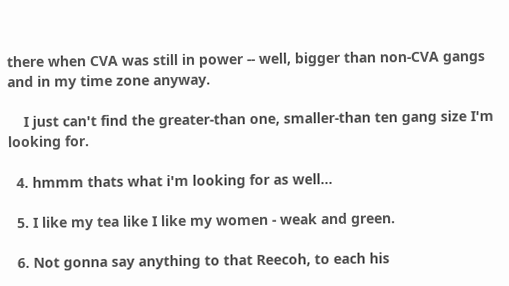there when CVA was still in power -- well, bigger than non-CVA gangs and in my time zone anyway.

    I just can't find the greater-than one, smaller-than ten gang size I'm looking for.

  4. hmmm thats what i'm looking for as well...

  5. I like my tea like I like my women - weak and green.

  6. Not gonna say anything to that Reecoh, to each his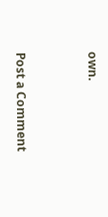own.


Post a Comment